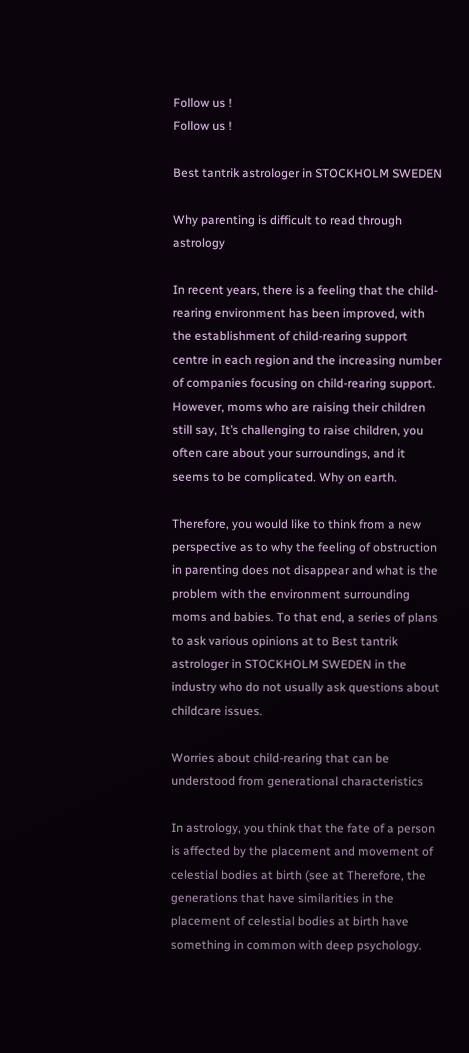Follow us !
Follow us !

Best tantrik astrologer in STOCKHOLM SWEDEN

Why parenting is difficult to read through astrology

In recent years, there is a feeling that the child-rearing environment has been improved, with the establishment of child-rearing support centre in each region and the increasing number of companies focusing on child-rearing support. However, moms who are raising their children still say, It’s challenging to raise children, you often care about your surroundings, and it seems to be complicated. Why on earth.

Therefore, you would like to think from a new perspective as to why the feeling of obstruction in parenting does not disappear and what is the problem with the environment surrounding moms and babies. To that end, a series of plans to ask various opinions at to Best tantrik astrologer in STOCKHOLM SWEDEN in the industry who do not usually ask questions about childcare issues.

Worries about child-rearing that can be understood from generational characteristics

In astrology, you think that the fate of a person is affected by the placement and movement of celestial bodies at birth (see at Therefore, the generations that have similarities in the placement of celestial bodies at birth have something in common with deep psychology.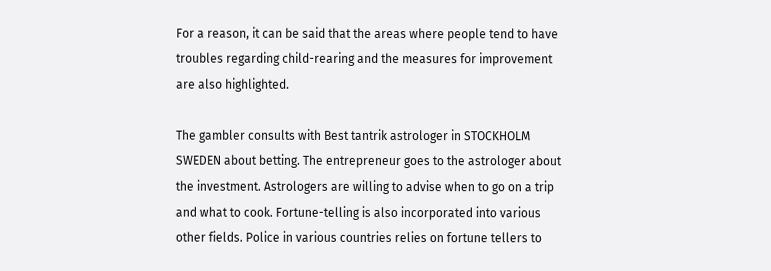For a reason, it can be said that the areas where people tend to have troubles regarding child-rearing and the measures for improvement are also highlighted.

The gambler consults with Best tantrik astrologer in STOCKHOLM SWEDEN about betting. The entrepreneur goes to the astrologer about the investment. Astrologers are willing to advise when to go on a trip and what to cook. Fortune-telling is also incorporated into various other fields. Police in various countries relies on fortune tellers to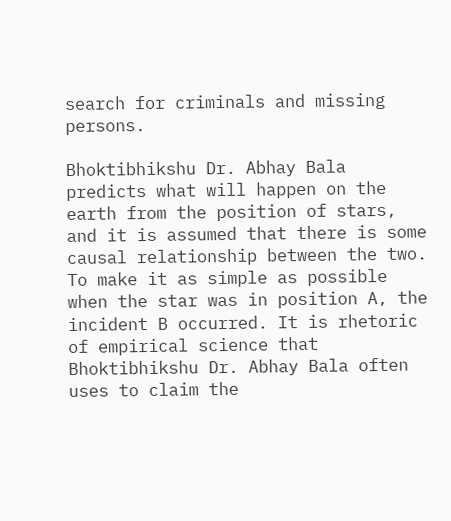search for criminals and missing persons.

Bhoktibhikshu Dr. Abhay Bala predicts what will happen on the earth from the position of stars, and it is assumed that there is some causal relationship between the two. To make it as simple as possible when the star was in position A, the incident B occurred. It is rhetoric of empirical science that Bhoktibhikshu Dr. Abhay Bala often uses to claim the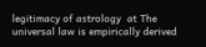legitimacy of astrology  at The universal law is empirically derived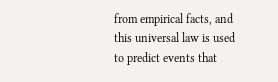from empirical facts, and this universal law is used to predict events that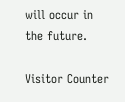will occur in the future.

Visitor Counter